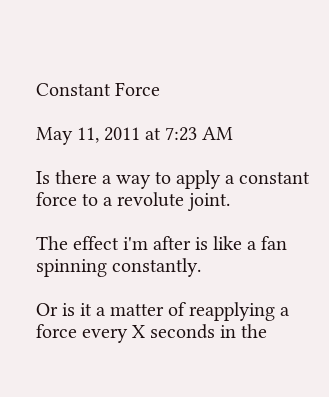Constant Force

May 11, 2011 at 7:23 AM

Is there a way to apply a constant force to a revolute joint.

The effect i'm after is like a fan spinning constantly.

Or is it a matter of reapplying a force every X seconds in the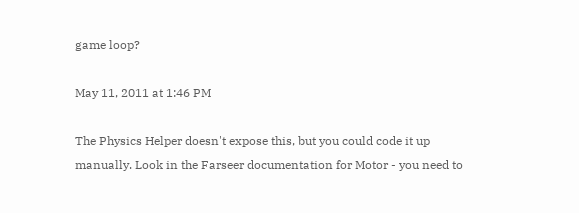game loop?

May 11, 2011 at 1:46 PM

The Physics Helper doesn't expose this, but you could code it up manually. Look in the Farseer documentation for Motor - you need to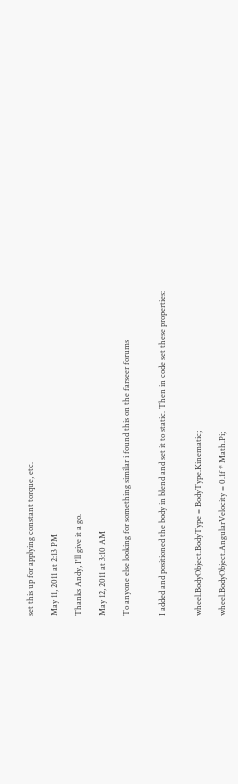set this up for applying constant torque, etc.

May 11, 2011 at 2:13 PM

Thanks Andy, I'll give it a go.

May 12, 2011 at 3:10 AM

To anyone else looking for something similar i found this on the farseer forums


I added and positioned the body in blend and set it to static. Then in code set these properties:


wheel.BodyObject.BodyType = BodyType.Kinematic;

wheel.BodyObject.AngularVelocity = 0.1f * Math.Pi;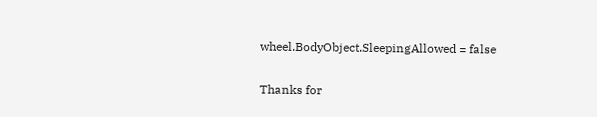wheel.BodyObject.SleepingAllowed = false

Thanks for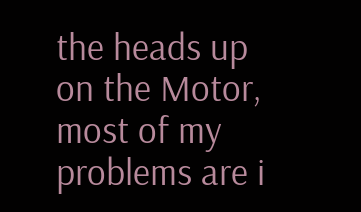the heads up on the Motor, most of my problems are i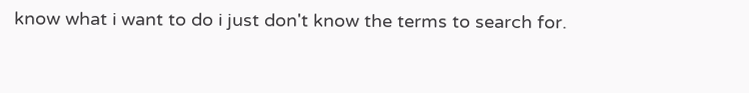know what i want to do i just don't know the terms to search for.